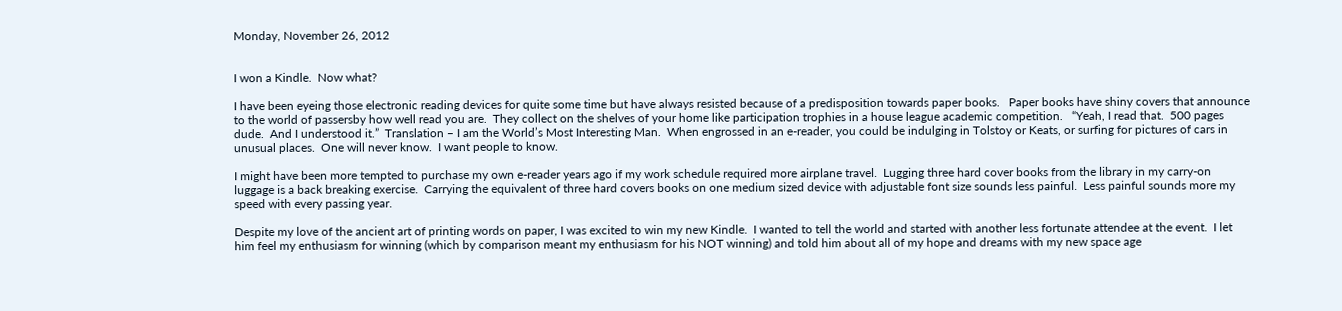Monday, November 26, 2012


I won a Kindle.  Now what?

I have been eyeing those electronic reading devices for quite some time but have always resisted because of a predisposition towards paper books.   Paper books have shiny covers that announce to the world of passersby how well read you are.  They collect on the shelves of your home like participation trophies in a house league academic competition.   “Yeah, I read that.  500 pages dude.  And I understood it.”  Translation – I am the World’s Most Interesting Man.  When engrossed in an e-reader, you could be indulging in Tolstoy or Keats, or surfing for pictures of cars in unusual places.  One will never know.  I want people to know.

I might have been more tempted to purchase my own e-reader years ago if my work schedule required more airplane travel.  Lugging three hard cover books from the library in my carry-on luggage is a back breaking exercise.  Carrying the equivalent of three hard covers books on one medium sized device with adjustable font size sounds less painful.  Less painful sounds more my speed with every passing year.

Despite my love of the ancient art of printing words on paper, I was excited to win my new Kindle.  I wanted to tell the world and started with another less fortunate attendee at the event.  I let him feel my enthusiasm for winning (which by comparison meant my enthusiasm for his NOT winning) and told him about all of my hope and dreams with my new space age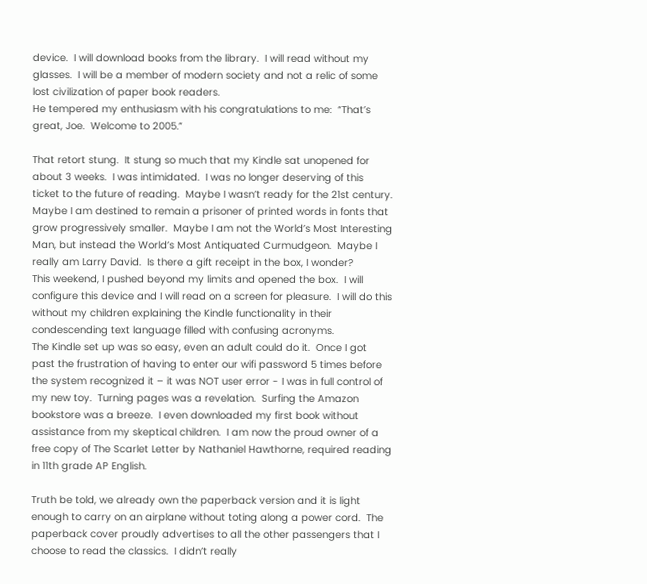device.  I will download books from the library.  I will read without my glasses.  I will be a member of modern society and not a relic of some lost civilization of paper book readers.
He tempered my enthusiasm with his congratulations to me:  “That’s great, Joe.  Welcome to 2005.”

That retort stung.  It stung so much that my Kindle sat unopened for about 3 weeks.  I was intimidated.  I was no longer deserving of this ticket to the future of reading.  Maybe I wasn’t ready for the 21st century.  Maybe I am destined to remain a prisoner of printed words in fonts that grow progressively smaller.  Maybe I am not the World’s Most Interesting Man, but instead the World’s Most Antiquated Curmudgeon.  Maybe I really am Larry David.  Is there a gift receipt in the box, I wonder?
This weekend, I pushed beyond my limits and opened the box.  I will configure this device and I will read on a screen for pleasure.  I will do this without my children explaining the Kindle functionality in their condescending text language filled with confusing acronyms.
The Kindle set up was so easy, even an adult could do it.  Once I got past the frustration of having to enter our wifi password 5 times before the system recognized it – it was NOT user error - I was in full control of my new toy.  Turning pages was a revelation.  Surfing the Amazon bookstore was a breeze.  I even downloaded my first book without assistance from my skeptical children.  I am now the proud owner of a free copy of The Scarlet Letter by Nathaniel Hawthorne, required reading in 11th grade AP English.

Truth be told, we already own the paperback version and it is light enough to carry on an airplane without toting along a power cord.  The paperback cover proudly advertises to all the other passengers that I choose to read the classics.  I didn’t really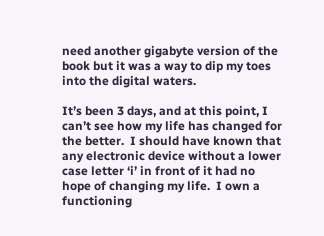need another gigabyte version of the book but it was a way to dip my toes into the digital waters.

It’s been 3 days, and at this point, I can’t see how my life has changed for the better.  I should have known that any electronic device without a lower case letter ‘i’ in front of it had no hope of changing my life.  I own a functioning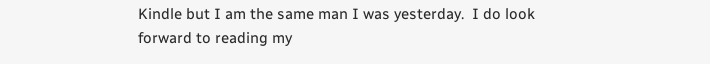Kindle but I am the same man I was yesterday.  I do look forward to reading my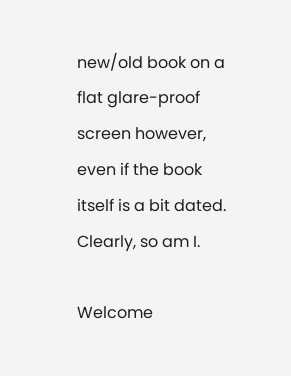new/old book on a flat glare-proof screen however, even if the book itself is a bit dated.  Clearly, so am I.

Welcome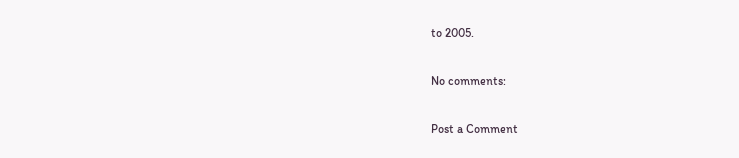to 2005.

No comments:

Post a Comment